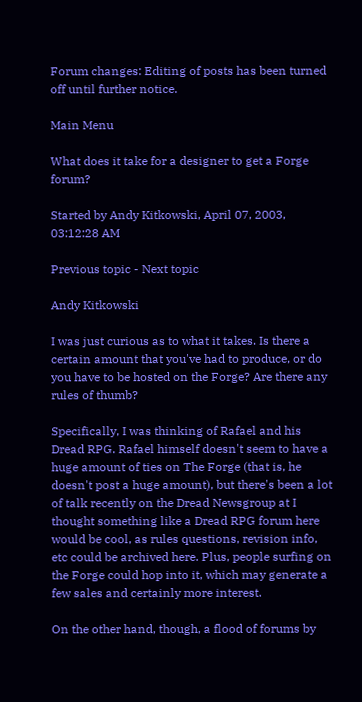Forum changes: Editing of posts has been turned off until further notice.

Main Menu

What does it take for a designer to get a Forge forum?

Started by Andy Kitkowski, April 07, 2003, 03:12:28 AM

Previous topic - Next topic

Andy Kitkowski

I was just curious as to what it takes. Is there a certain amount that you've had to produce, or do you have to be hosted on the Forge? Are there any rules of thumb?

Specifically, I was thinking of Rafael and his Dread RPG. Rafael himself doesn't seem to have a huge amount of ties on The Forge (that is, he doesn't post a huge amount), but there's been a lot of talk recently on the Dread Newsgroup at I thought something like a Dread RPG forum here would be cool, as rules questions, revision info, etc could be archived here. Plus, people surfing on the Forge could hop into it, which may generate a few sales and certainly more interest.

On the other hand, though, a flood of forums by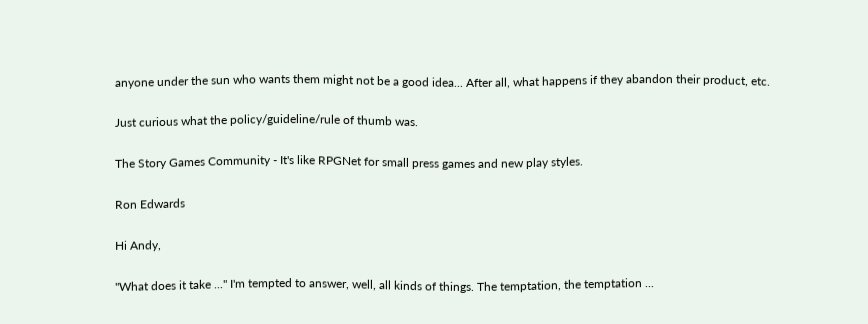anyone under the sun who wants them might not be a good idea... After all, what happens if they abandon their product, etc.

Just curious what the policy/guideline/rule of thumb was.

The Story Games Community - It's like RPGNet for small press games and new play styles.

Ron Edwards

Hi Andy,

"What does it take ..." I'm tempted to answer, well, all kinds of things. The temptation, the temptation ...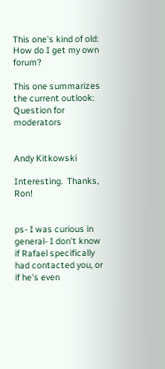This one's kind of old: How do I get my own forum?

This one summarizes the current outlook: Question for moderators


Andy Kitkowski

Interesting.  Thanks, Ron!


ps- I was curious in general- I don't know if Rafael specifically had contacted you, or if he's even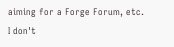aiming for a Forge Forum, etc.  I don't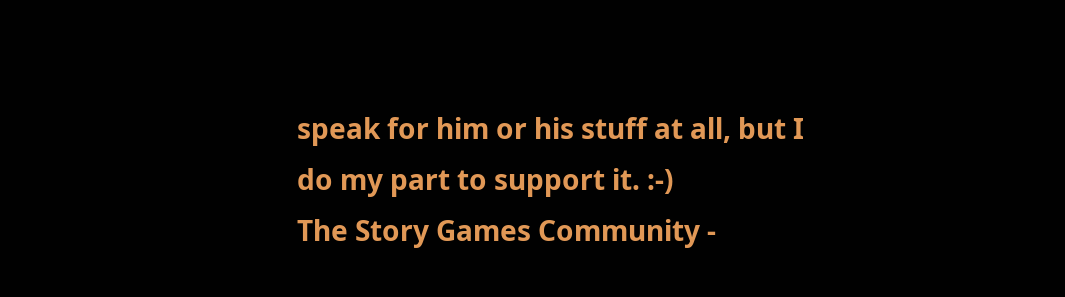speak for him or his stuff at all, but I do my part to support it. :-)
The Story Games Community -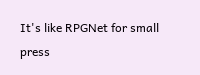It's like RPGNet for small press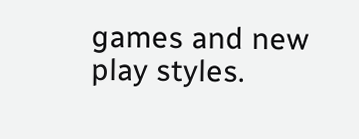games and new play styles.